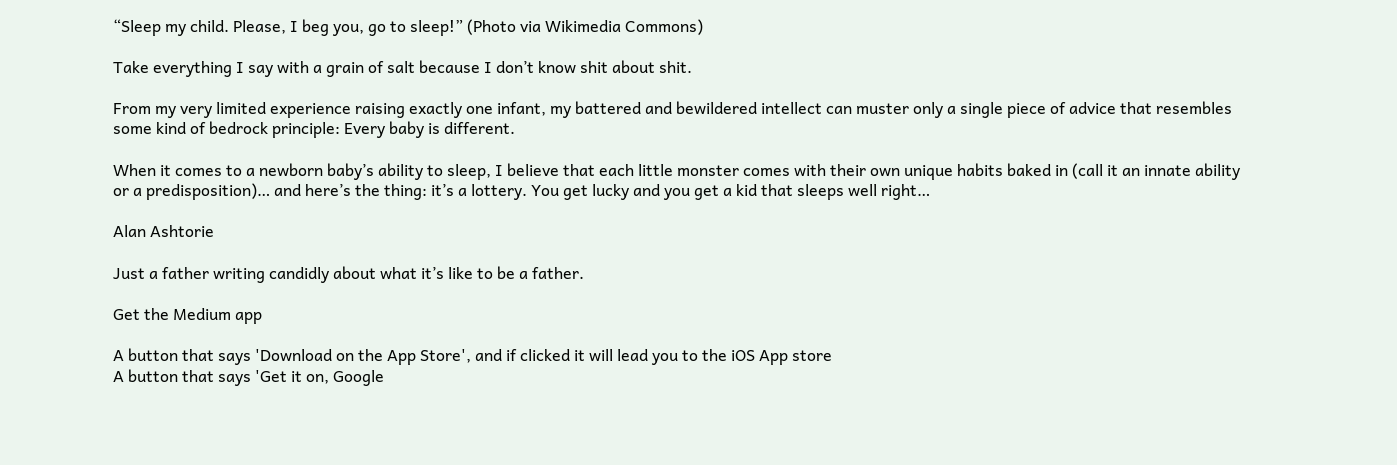“Sleep my child. Please, I beg you, go to sleep!” (Photo via Wikimedia Commons)

Take everything I say with a grain of salt because I don’t know shit about shit.

From my very limited experience raising exactly one infant, my battered and bewildered intellect can muster only a single piece of advice that resembles some kind of bedrock principle: Every baby is different.

When it comes to a newborn baby’s ability to sleep, I believe that each little monster comes with their own unique habits baked in (call it an innate ability or a predisposition)… and here’s the thing: it’s a lottery. You get lucky and you get a kid that sleeps well right…

Alan Ashtorie

Just a father writing candidly about what it’s like to be a father.

Get the Medium app

A button that says 'Download on the App Store', and if clicked it will lead you to the iOS App store
A button that says 'Get it on, Google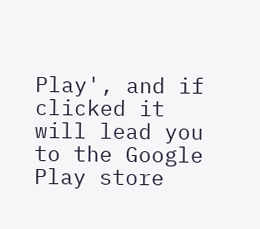Play', and if clicked it will lead you to the Google Play store